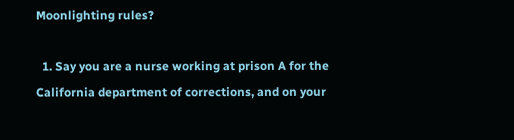Moonlighting rules?

  1. Say you are a nurse working at prison A for the California department of corrections, and on your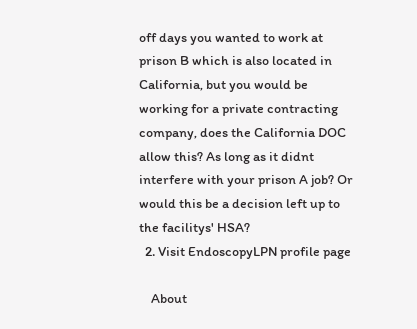off days you wanted to work at prison B which is also located in California, but you would be working for a private contracting company, does the California DOC allow this? As long as it didnt interfere with your prison A job? Or would this be a decision left up to the facilitys' HSA?
  2. Visit EndoscopyLPN profile page

    About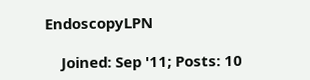EndoscopyLPN

    Joined: Sep '11; Posts: 10